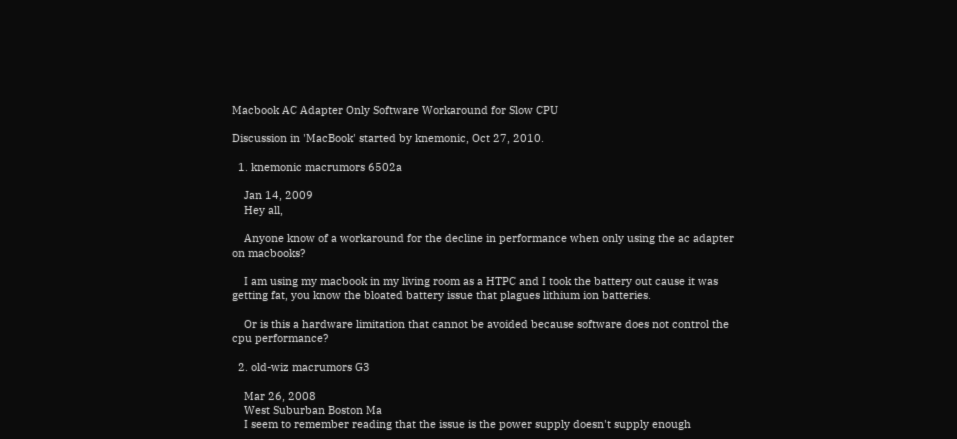Macbook AC Adapter Only Software Workaround for Slow CPU

Discussion in 'MacBook' started by knemonic, Oct 27, 2010.

  1. knemonic macrumors 6502a

    Jan 14, 2009
    Hey all,

    Anyone know of a workaround for the decline in performance when only using the ac adapter on macbooks?

    I am using my macbook in my living room as a HTPC and I took the battery out cause it was getting fat, you know the bloated battery issue that plagues lithium ion batteries.

    Or is this a hardware limitation that cannot be avoided because software does not control the cpu performance?

  2. old-wiz macrumors G3

    Mar 26, 2008
    West Suburban Boston Ma
    I seem to remember reading that the issue is the power supply doesn't supply enough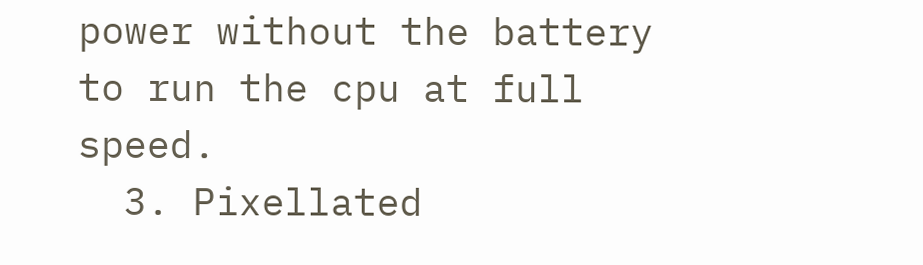power without the battery to run the cpu at full speed.
  3. Pixellated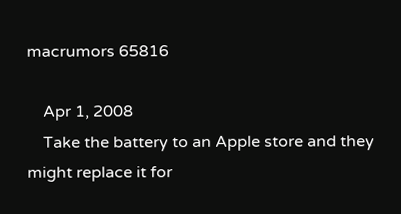macrumors 65816

    Apr 1, 2008
    Take the battery to an Apple store and they might replace it for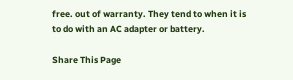free. out of warranty. They tend to when it is to do with an AC adapter or battery.

Share This Page